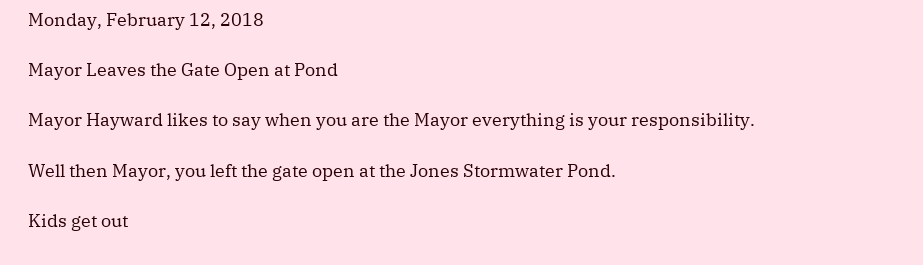Monday, February 12, 2018

Mayor Leaves the Gate Open at Pond

Mayor Hayward likes to say when you are the Mayor everything is your responsibility.

Well then Mayor, you left the gate open at the Jones Stormwater Pond.

Kids get out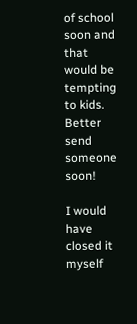of school soon and that would be tempting to kids.  Better send someone soon!

I would have closed it myself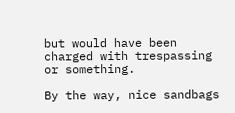but would have been charged with trespassing or something.

By the way, nice sandbags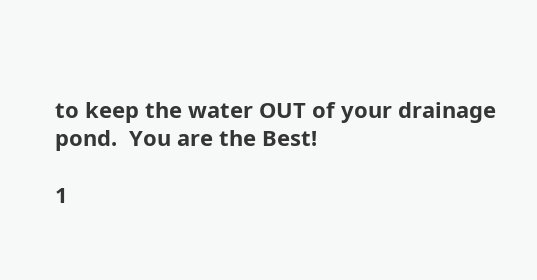to keep the water OUT of your drainage pond.  You are the Best!

1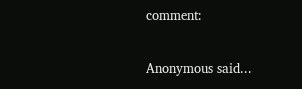comment:

Anonymous said...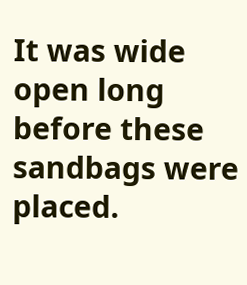It was wide open long before these sandbags were placed.